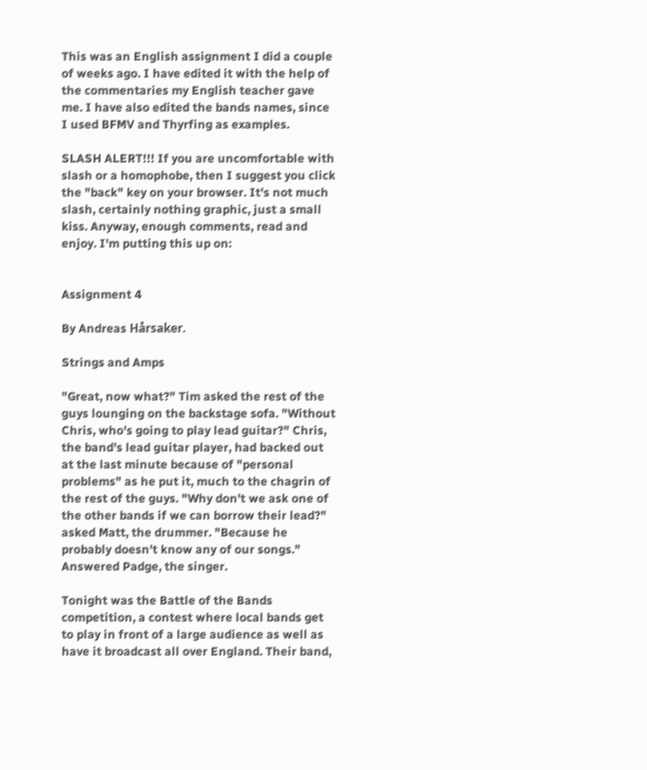This was an English assignment I did a couple of weeks ago. I have edited it with the help of the commentaries my English teacher gave me. I have also edited the bands names, since I used BFMV and Thyrfing as examples.

SLASH ALERT!!! If you are uncomfortable with slash or a homophobe, then I suggest you click the "back" key on your browser. It's not much slash, certainly nothing graphic, just a small kiss. Anyway, enough comments, read and enjoy. I'm putting this up on:


Assignment 4

By Andreas Hårsaker.

Strings and Amps

"Great, now what?" Tim asked the rest of the guys lounging on the backstage sofa. "Without Chris, who's going to play lead guitar?" Chris, the band's lead guitar player, had backed out at the last minute because of "personal problems" as he put it, much to the chagrin of the rest of the guys. "Why don't we ask one of the other bands if we can borrow their lead?" asked Matt, the drummer. "Because he probably doesn't know any of our songs." Answered Padge, the singer.

Tonight was the Battle of the Bands competition, a contest where local bands get to play in front of a large audience as well as have it broadcast all over England. Their band,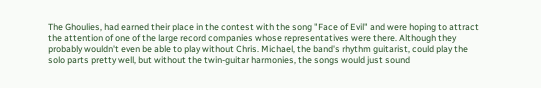The Ghoulies, had earned their place in the contest with the song "Face of Evil" and were hoping to attract the attention of one of the large record companies whose representatives were there. Although they probably wouldn't even be able to play without Chris. Michael, the band's rhythm guitarist, could play the solo parts pretty well, but without the twin-guitar harmonies, the songs would just sound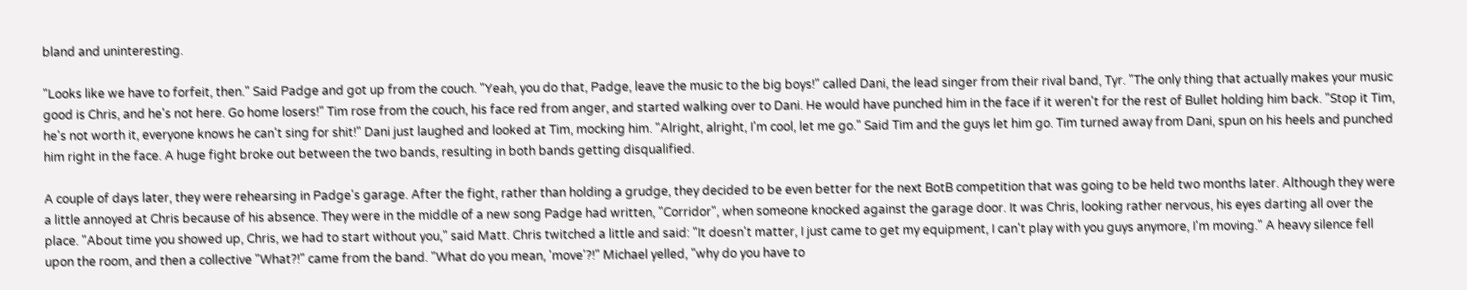bland and uninteresting.

"Looks like we have to forfeit, then." Said Padge and got up from the couch. "Yeah, you do that, Padge, leave the music to the big boys!" called Dani, the lead singer from their rival band, Tyr. "The only thing that actually makes your music good is Chris, and he's not here. Go home losers!" Tim rose from the couch, his face red from anger, and started walking over to Dani. He would have punched him in the face if it weren't for the rest of Bullet holding him back. "Stop it Tim, he's not worth it, everyone knows he can't sing for shit!" Dani just laughed and looked at Tim, mocking him. "Alright, alright, I'm cool, let me go." Said Tim and the guys let him go. Tim turned away from Dani, spun on his heels and punched him right in the face. A huge fight broke out between the two bands, resulting in both bands getting disqualified.

A couple of days later, they were rehearsing in Padge's garage. After the fight, rather than holding a grudge, they decided to be even better for the next BotB competition that was going to be held two months later. Although they were a little annoyed at Chris because of his absence. They were in the middle of a new song Padge had written, "Corridor", when someone knocked against the garage door. It was Chris, looking rather nervous, his eyes darting all over the place. "About time you showed up, Chris, we had to start without you," said Matt. Chris twitched a little and said: "It doesn't matter, I just came to get my equipment, I can't play with you guys anymore, I'm moving." A heavy silence fell upon the room, and then a collective "What?!" came from the band. "What do you mean, 'move'?!" Michael yelled, "why do you have to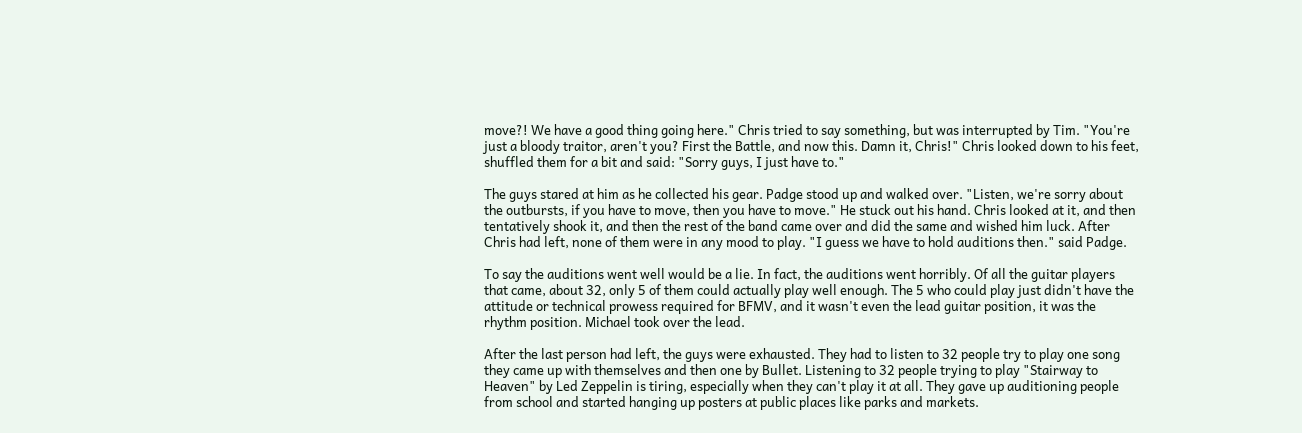move?! We have a good thing going here." Chris tried to say something, but was interrupted by Tim. "You're just a bloody traitor, aren't you? First the Battle, and now this. Damn it, Chris!" Chris looked down to his feet, shuffled them for a bit and said: "Sorry guys, I just have to."

The guys stared at him as he collected his gear. Padge stood up and walked over. "Listen, we're sorry about the outbursts, if you have to move, then you have to move." He stuck out his hand. Chris looked at it, and then tentatively shook it, and then the rest of the band came over and did the same and wished him luck. After Chris had left, none of them were in any mood to play. "I guess we have to hold auditions then." said Padge.

To say the auditions went well would be a lie. In fact, the auditions went horribly. Of all the guitar players that came, about 32, only 5 of them could actually play well enough. The 5 who could play just didn't have the attitude or technical prowess required for BFMV, and it wasn't even the lead guitar position, it was the rhythm position. Michael took over the lead.

After the last person had left, the guys were exhausted. They had to listen to 32 people try to play one song they came up with themselves and then one by Bullet. Listening to 32 people trying to play "Stairway to Heaven" by Led Zeppelin is tiring, especially when they can't play it at all. They gave up auditioning people from school and started hanging up posters at public places like parks and markets.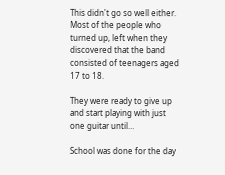This didn't go so well either. Most of the people who turned up, left when they discovered that the band consisted of teenagers aged 17 to 18.

They were ready to give up and start playing with just one guitar until…

School was done for the day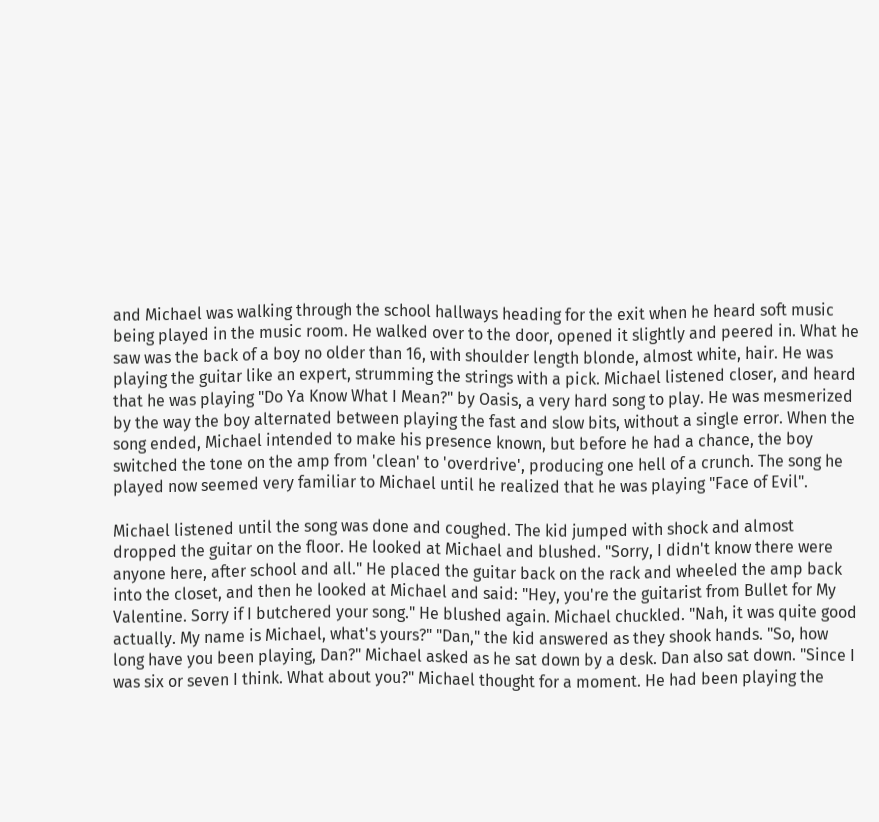and Michael was walking through the school hallways heading for the exit when he heard soft music being played in the music room. He walked over to the door, opened it slightly and peered in. What he saw was the back of a boy no older than 16, with shoulder length blonde, almost white, hair. He was playing the guitar like an expert, strumming the strings with a pick. Michael listened closer, and heard that he was playing "Do Ya Know What I Mean?" by Oasis, a very hard song to play. He was mesmerized by the way the boy alternated between playing the fast and slow bits, without a single error. When the song ended, Michael intended to make his presence known, but before he had a chance, the boy switched the tone on the amp from 'clean' to 'overdrive', producing one hell of a crunch. The song he played now seemed very familiar to Michael until he realized that he was playing "Face of Evil".

Michael listened until the song was done and coughed. The kid jumped with shock and almost dropped the guitar on the floor. He looked at Michael and blushed. "Sorry, I didn't know there were anyone here, after school and all." He placed the guitar back on the rack and wheeled the amp back into the closet, and then he looked at Michael and said: "Hey, you're the guitarist from Bullet for My Valentine. Sorry if I butchered your song." He blushed again. Michael chuckled. "Nah, it was quite good actually. My name is Michael, what's yours?" "Dan," the kid answered as they shook hands. "So, how long have you been playing, Dan?" Michael asked as he sat down by a desk. Dan also sat down. "Since I was six or seven I think. What about you?" Michael thought for a moment. He had been playing the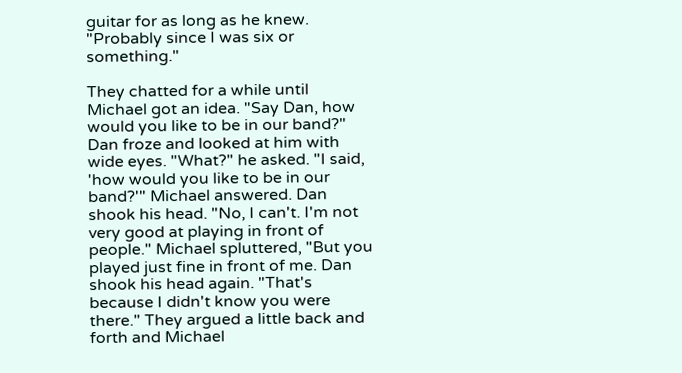guitar for as long as he knew. "Probably since I was six or something."

They chatted for a while until Michael got an idea. "Say Dan, how would you like to be in our band?" Dan froze and looked at him with wide eyes. "What?" he asked. "I said, 'how would you like to be in our band?'" Michael answered. Dan shook his head. "No, I can't. I'm not very good at playing in front of people." Michael spluttered, "But you played just fine in front of me. Dan shook his head again. "That's because I didn't know you were there." They argued a little back and forth and Michael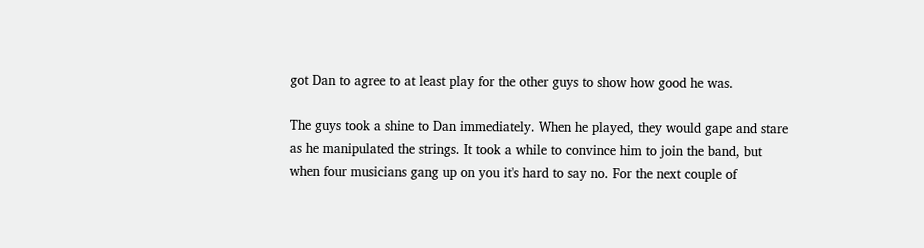got Dan to agree to at least play for the other guys to show how good he was.

The guys took a shine to Dan immediately. When he played, they would gape and stare as he manipulated the strings. It took a while to convince him to join the band, but when four musicians gang up on you it's hard to say no. For the next couple of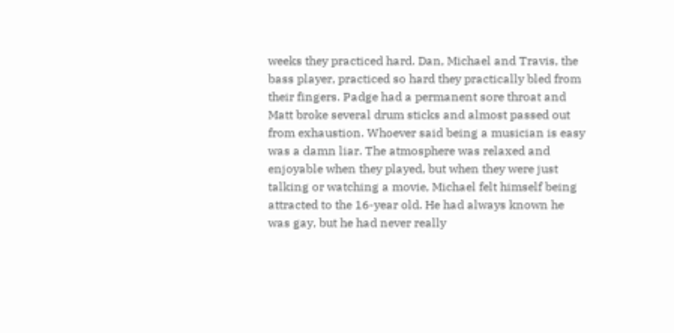weeks they practiced hard. Dan, Michael and Travis, the bass player, practiced so hard they practically bled from their fingers. Padge had a permanent sore throat and Matt broke several drum sticks and almost passed out from exhaustion. Whoever said being a musician is easy was a damn liar. The atmosphere was relaxed and enjoyable when they played, but when they were just talking or watching a movie, Michael felt himself being attracted to the 16-year old. He had always known he was gay, but he had never really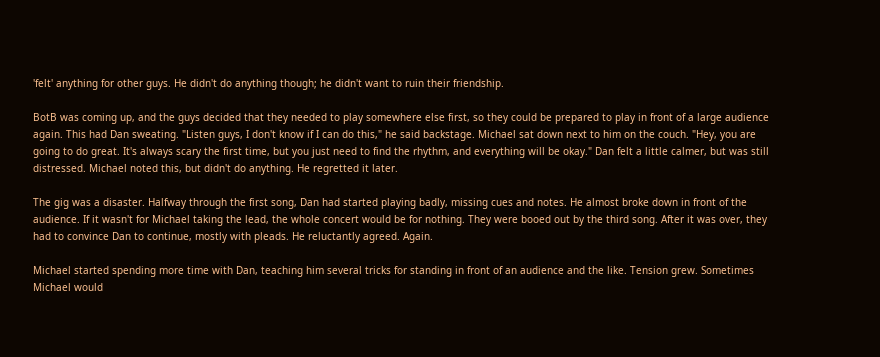'felt' anything for other guys. He didn't do anything though; he didn't want to ruin their friendship.

BotB was coming up, and the guys decided that they needed to play somewhere else first, so they could be prepared to play in front of a large audience again. This had Dan sweating. "Listen guys, I don't know if I can do this," he said backstage. Michael sat down next to him on the couch. "Hey, you are going to do great. It's always scary the first time, but you just need to find the rhythm, and everything will be okay." Dan felt a little calmer, but was still distressed. Michael noted this, but didn't do anything. He regretted it later.

The gig was a disaster. Halfway through the first song, Dan had started playing badly, missing cues and notes. He almost broke down in front of the audience. If it wasn't for Michael taking the lead, the whole concert would be for nothing. They were booed out by the third song. After it was over, they had to convince Dan to continue, mostly with pleads. He reluctantly agreed. Again.

Michael started spending more time with Dan, teaching him several tricks for standing in front of an audience and the like. Tension grew. Sometimes Michael would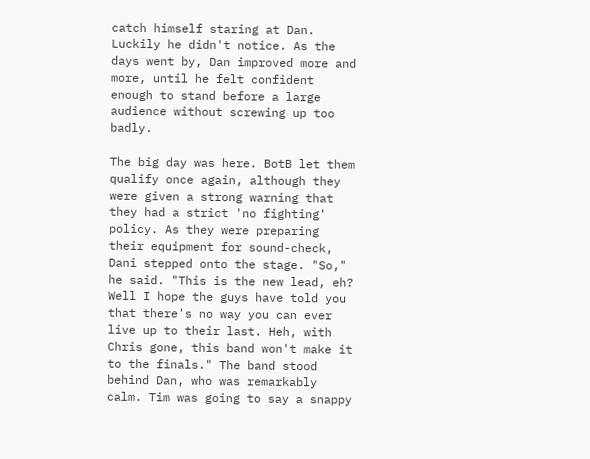catch himself staring at Dan. Luckily he didn't notice. As the days went by, Dan improved more and more, until he felt confident enough to stand before a large audience without screwing up too badly.

The big day was here. BotB let them qualify once again, although they were given a strong warning that they had a strict 'no fighting' policy. As they were preparing their equipment for sound-check, Dani stepped onto the stage. "So," he said. "This is the new lead, eh? Well I hope the guys have told you that there's no way you can ever live up to their last. Heh, with Chris gone, this band won't make it to the finals." The band stood behind Dan, who was remarkably calm. Tim was going to say a snappy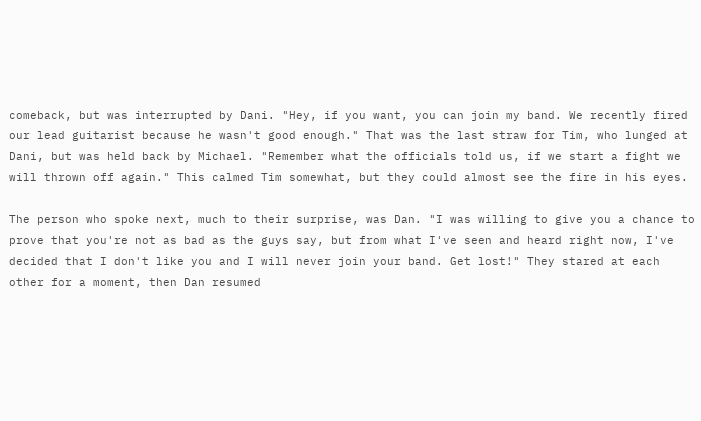comeback, but was interrupted by Dani. "Hey, if you want, you can join my band. We recently fired our lead guitarist because he wasn't good enough." That was the last straw for Tim, who lunged at Dani, but was held back by Michael. "Remember what the officials told us, if we start a fight we will thrown off again." This calmed Tim somewhat, but they could almost see the fire in his eyes.

The person who spoke next, much to their surprise, was Dan. "I was willing to give you a chance to prove that you're not as bad as the guys say, but from what I've seen and heard right now, I've decided that I don't like you and I will never join your band. Get lost!" They stared at each other for a moment, then Dan resumed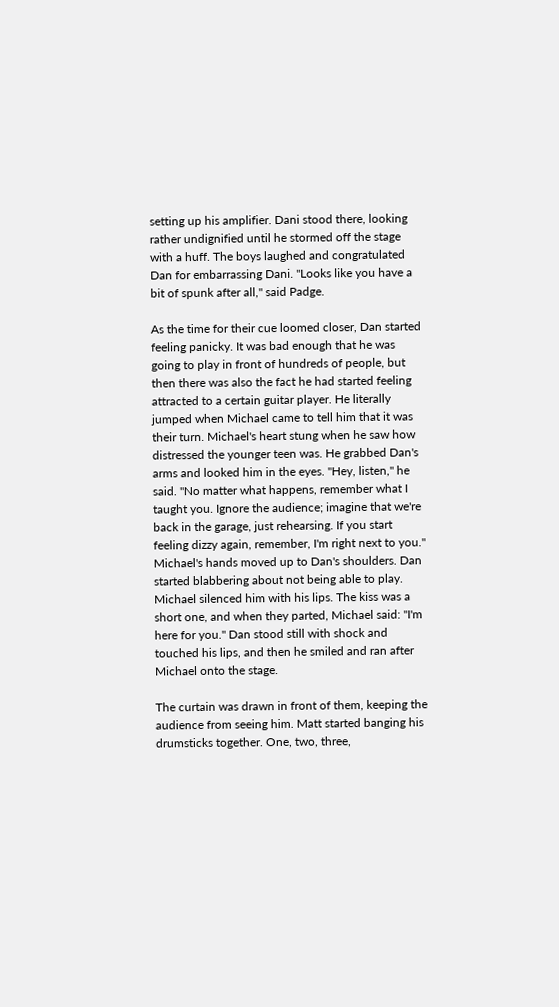setting up his amplifier. Dani stood there, looking rather undignified until he stormed off the stage with a huff. The boys laughed and congratulated Dan for embarrassing Dani. "Looks like you have a bit of spunk after all," said Padge.

As the time for their cue loomed closer, Dan started feeling panicky. It was bad enough that he was going to play in front of hundreds of people, but then there was also the fact he had started feeling attracted to a certain guitar player. He literally jumped when Michael came to tell him that it was their turn. Michael's heart stung when he saw how distressed the younger teen was. He grabbed Dan's arms and looked him in the eyes. "Hey, listen," he said. "No matter what happens, remember what I taught you. Ignore the audience; imagine that we're back in the garage, just rehearsing. If you start feeling dizzy again, remember, I'm right next to you." Michael's hands moved up to Dan's shoulders. Dan started blabbering about not being able to play. Michael silenced him with his lips. The kiss was a short one, and when they parted, Michael said: "I'm here for you." Dan stood still with shock and touched his lips, and then he smiled and ran after Michael onto the stage.

The curtain was drawn in front of them, keeping the audience from seeing him. Matt started banging his drumsticks together. One, two, three,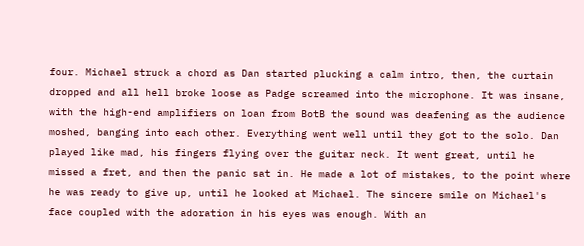four. Michael struck a chord as Dan started plucking a calm intro, then, the curtain dropped and all hell broke loose as Padge screamed into the microphone. It was insane, with the high-end amplifiers on loan from BotB the sound was deafening as the audience moshed, banging into each other. Everything went well until they got to the solo. Dan played like mad, his fingers flying over the guitar neck. It went great, until he missed a fret, and then the panic sat in. He made a lot of mistakes, to the point where he was ready to give up, until he looked at Michael. The sincere smile on Michael's face coupled with the adoration in his eyes was enough. With an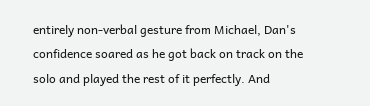entirely non-verbal gesture from Michael, Dan's confidence soared as he got back on track on the solo and played the rest of it perfectly. And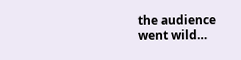the audience went wild…